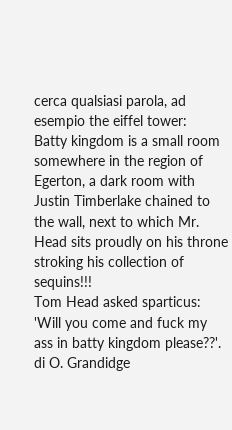cerca qualsiasi parola, ad esempio the eiffel tower:
Batty kingdom is a small room somewhere in the region of Egerton, a dark room with Justin Timberlake chained to the wall, next to which Mr. Head sits proudly on his throne stroking his collection of sequins!!!
Tom Head asked sparticus: 'Will you come and fuck my ass in batty kingdom please??'.
di O. Grandidge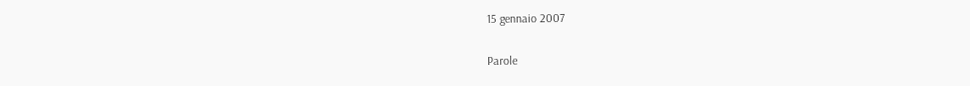15 gennaio 2007

Parole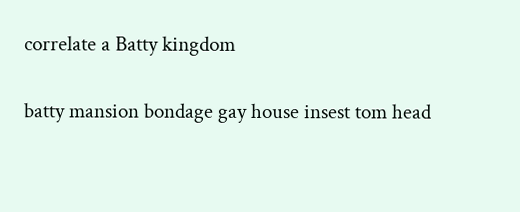correlate a Batty kingdom

batty mansion bondage gay house insest tom head